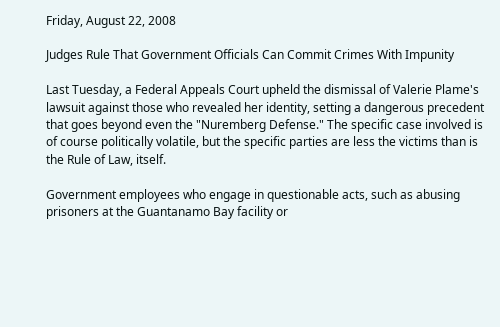Friday, August 22, 2008

Judges Rule That Government Officials Can Commit Crimes With Impunity

Last Tuesday, a Federal Appeals Court upheld the dismissal of Valerie Plame's lawsuit against those who revealed her identity, setting a dangerous precedent that goes beyond even the "Nuremberg Defense." The specific case involved is of course politically volatile, but the specific parties are less the victims than is the Rule of Law, itself.

Government employees who engage in questionable acts, such as abusing prisoners at the Guantanamo Bay facility or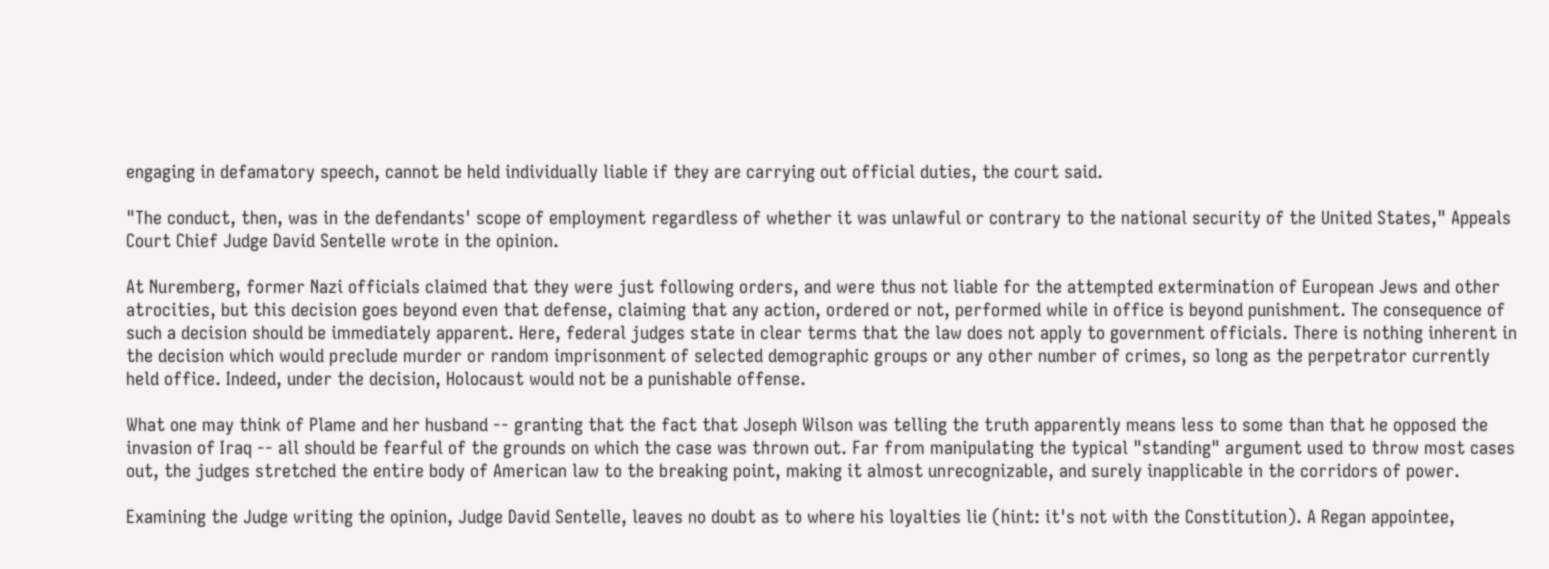engaging in defamatory speech, cannot be held individually liable if they are carrying out official duties, the court said.

"The conduct, then, was in the defendants' scope of employment regardless of whether it was unlawful or contrary to the national security of the United States," Appeals Court Chief Judge David Sentelle wrote in the opinion.

At Nuremberg, former Nazi officials claimed that they were just following orders, and were thus not liable for the attempted extermination of European Jews and other atrocities, but this decision goes beyond even that defense, claiming that any action, ordered or not, performed while in office is beyond punishment. The consequence of such a decision should be immediately apparent. Here, federal judges state in clear terms that the law does not apply to government officials. There is nothing inherent in the decision which would preclude murder or random imprisonment of selected demographic groups or any other number of crimes, so long as the perpetrator currently held office. Indeed, under the decision, Holocaust would not be a punishable offense.

What one may think of Plame and her husband -- granting that the fact that Joseph Wilson was telling the truth apparently means less to some than that he opposed the invasion of Iraq -- all should be fearful of the grounds on which the case was thrown out. Far from manipulating the typical "standing" argument used to throw most cases out, the judges stretched the entire body of American law to the breaking point, making it almost unrecognizable, and surely inapplicable in the corridors of power.

Examining the Judge writing the opinion, Judge David Sentelle, leaves no doubt as to where his loyalties lie (hint: it's not with the Constitution). A Regan appointee,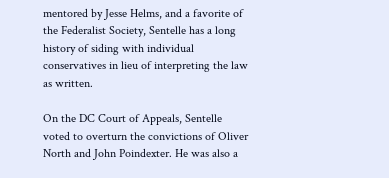mentored by Jesse Helms, and a favorite of the Federalist Society, Sentelle has a long history of siding with individual conservatives in lieu of interpreting the law as written.

On the DC Court of Appeals, Sentelle voted to overturn the convictions of Oliver North and John Poindexter. He was also a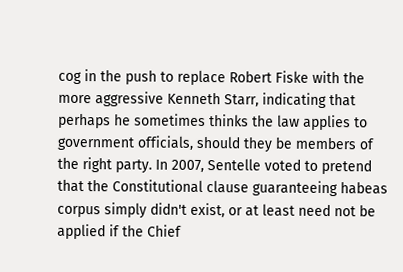cog in the push to replace Robert Fiske with the more aggressive Kenneth Starr, indicating that perhaps he sometimes thinks the law applies to government officials, should they be members of the right party. In 2007, Sentelle voted to pretend that the Constitutional clause guaranteeing habeas corpus simply didn't exist, or at least need not be applied if the Chief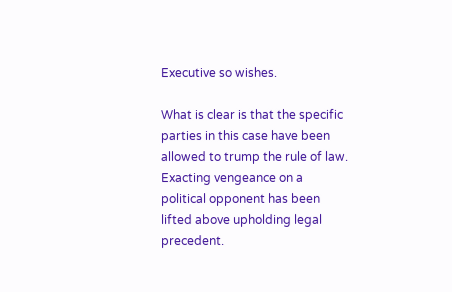Executive so wishes.

What is clear is that the specific parties in this case have been allowed to trump the rule of law. Exacting vengeance on a political opponent has been lifted above upholding legal precedent.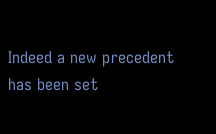Indeed a new precedent has been set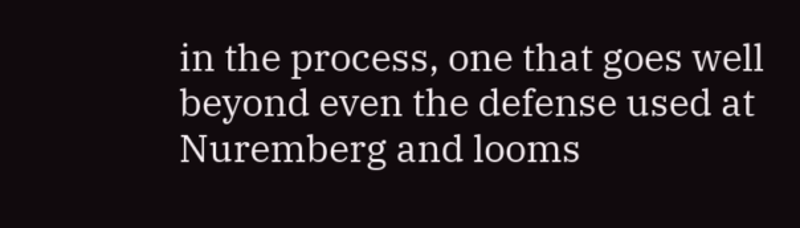in the process, one that goes well beyond even the defense used at Nuremberg and looms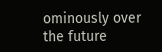ominously over the future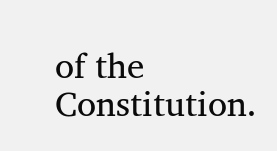of the Constitution.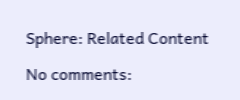Sphere: Related Content

No comments: